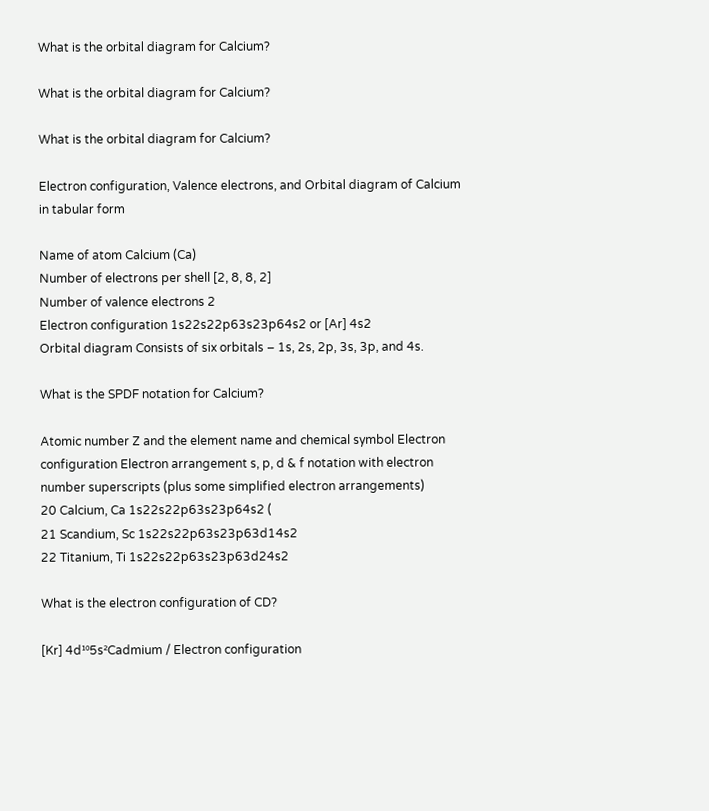What is the orbital diagram for Calcium?

What is the orbital diagram for Calcium?

What is the orbital diagram for Calcium?

Electron configuration, Valence electrons, and Orbital diagram of Calcium in tabular form

Name of atom Calcium (Ca)
Number of electrons per shell [2, 8, 8, 2]
Number of valence electrons 2
Electron configuration 1s22s22p63s23p64s2 or [Ar] 4s2
Orbital diagram Consists of six orbitals – 1s, 2s, 2p, 3s, 3p, and 4s.

What is the SPDF notation for Calcium?

Atomic number Z and the element name and chemical symbol Electron configuration Electron arrangement s, p, d & f notation with electron number superscripts (plus some simplified electron arrangements)
20 Calcium, Ca 1s22s22p63s23p64s2 (
21 Scandium, Sc 1s22s22p63s23p63d14s2
22 Titanium, Ti 1s22s22p63s23p63d24s2

What is the electron configuration of CD?

[Kr] 4d¹⁰5s²Cadmium / Electron configuration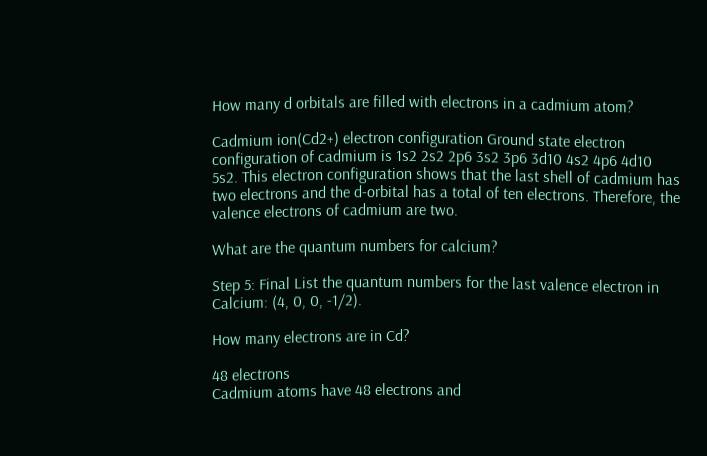How many d orbitals are filled with electrons in a cadmium atom?

Cadmium ion(Cd2+) electron configuration Ground state electron configuration of cadmium is 1s2 2s2 2p6 3s2 3p6 3d10 4s2 4p6 4d10 5s2. This electron configuration shows that the last shell of cadmium has two electrons and the d-orbital has a total of ten electrons. Therefore, the valence electrons of cadmium are two.

What are the quantum numbers for calcium?

Step 5: Final List the quantum numbers for the last valence electron in Calcium: (4, 0, 0, -1/2).

How many electrons are in Cd?

48 electrons
Cadmium atoms have 48 electrons and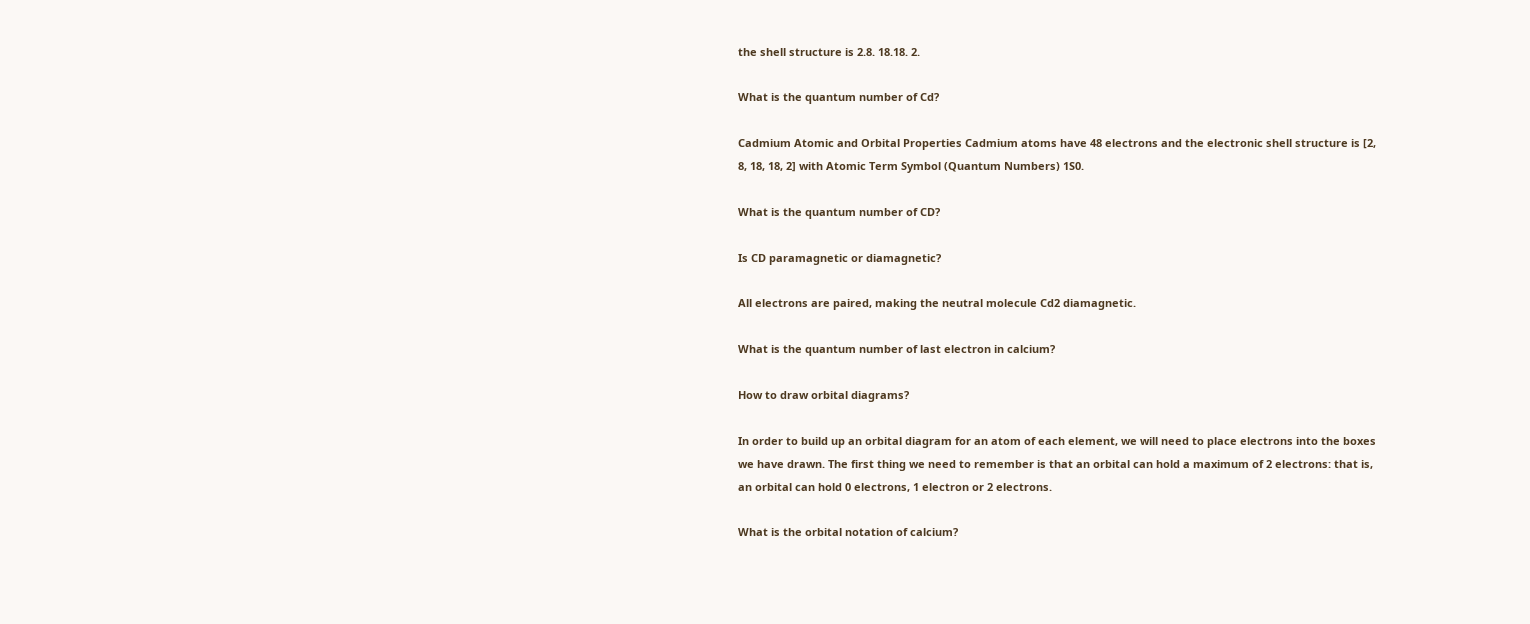the shell structure is 2.8. 18.18. 2.

What is the quantum number of Cd?

Cadmium Atomic and Orbital Properties Cadmium atoms have 48 electrons and the electronic shell structure is [2, 8, 18, 18, 2] with Atomic Term Symbol (Quantum Numbers) 1S0.

What is the quantum number of CD?

Is CD paramagnetic or diamagnetic?

All electrons are paired, making the neutral molecule Cd2 diamagnetic.

What is the quantum number of last electron in calcium?

How to draw orbital diagrams?

In order to build up an orbital diagram for an atom of each element, we will need to place electrons into the boxes we have drawn. The first thing we need to remember is that an orbital can hold a maximum of 2 electrons: that is, an orbital can hold 0 electrons, 1 electron or 2 electrons.

What is the orbital notation of calcium?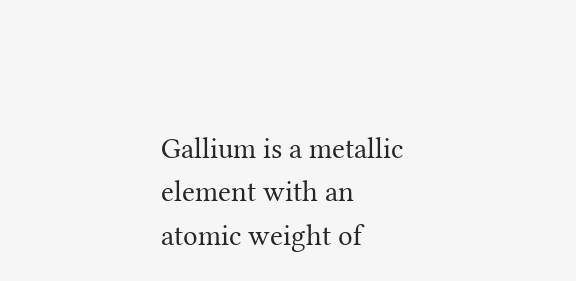Gallium is a metallic element with an atomic weight of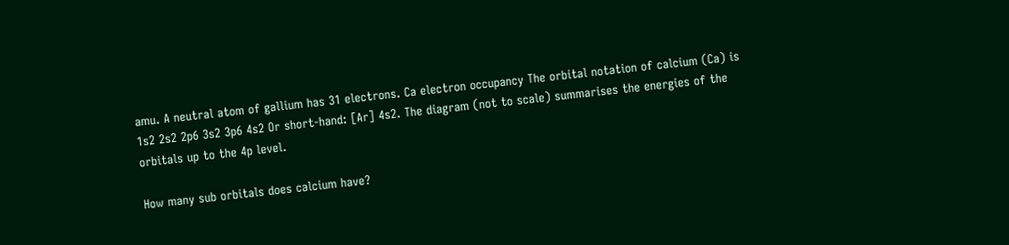amu. A neutral atom of gallium has 31 electrons. Ca electron occupancy The orbital notation of calcium (Ca) is 1s2 2s2 2p6 3s2 3p6 4s2 Or short-hand: [Ar] 4s2. The diagram (not to scale) summarises the energies of the orbitals up to the 4p level.

How many sub orbitals does calcium have?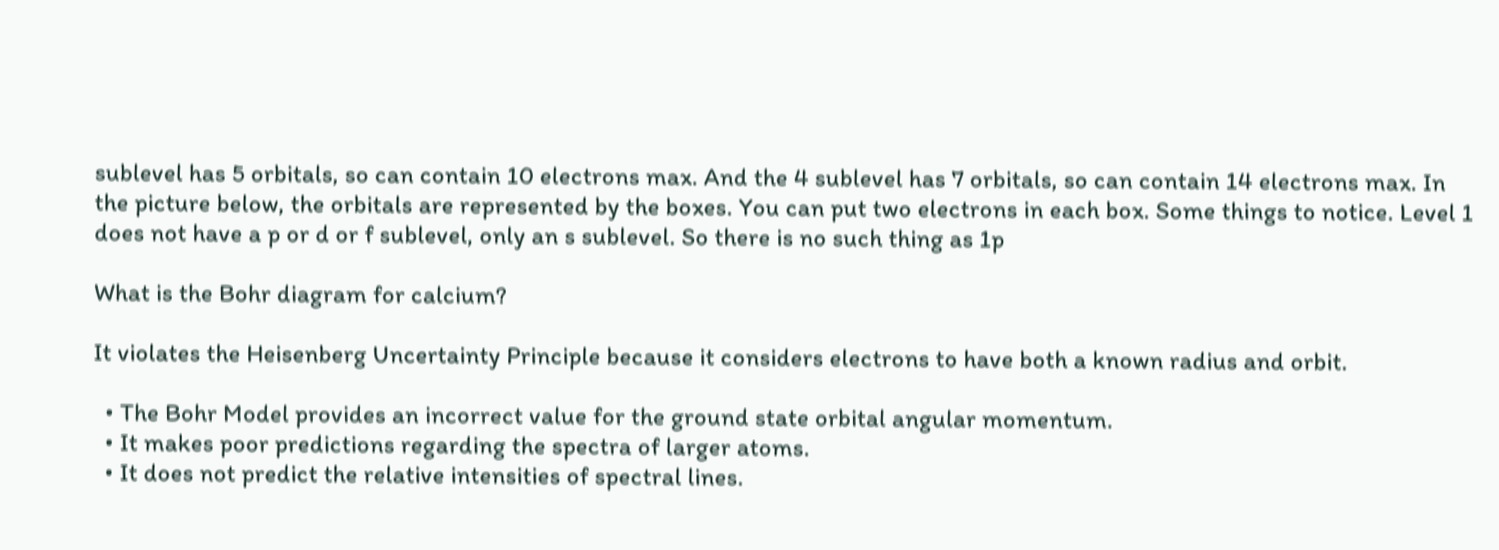sublevel has 5 orbitals, so can contain 10 electrons max. And the 4 sublevel has 7 orbitals, so can contain 14 electrons max. In the picture below, the orbitals are represented by the boxes. You can put two electrons in each box. Some things to notice. Level 1 does not have a p or d or f sublevel, only an s sublevel. So there is no such thing as 1p

What is the Bohr diagram for calcium?

It violates the Heisenberg Uncertainty Principle because it considers electrons to have both a known radius and orbit.

  • The Bohr Model provides an incorrect value for the ground state orbital angular momentum.
  • It makes poor predictions regarding the spectra of larger atoms.
  • It does not predict the relative intensities of spectral lines.